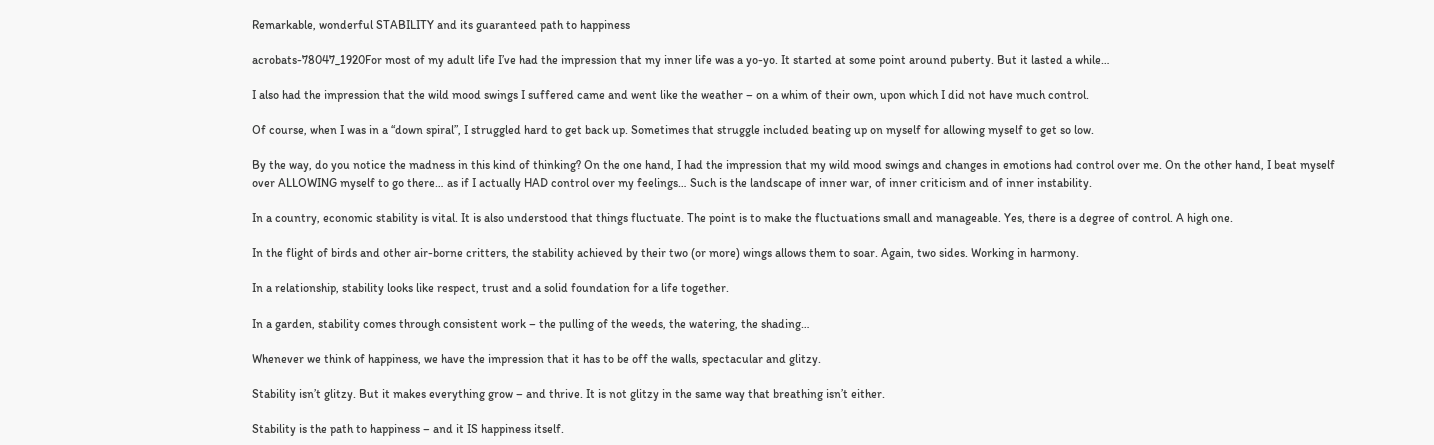Remarkable, wonderful STABILITY and its guaranteed path to happiness

acrobats-78047_1920For most of my adult life I’ve had the impression that my inner life was a yo-yo. It started at some point around puberty. But it lasted a while…

I also had the impression that the wild mood swings I suffered came and went like the weather – on a whim of their own, upon which I did not have much control.

Of course, when I was in a “down spiral”, I struggled hard to get back up. Sometimes that struggle included beating up on myself for allowing myself to get so low.

By the way, do you notice the madness in this kind of thinking? On the one hand, I had the impression that my wild mood swings and changes in emotions had control over me. On the other hand, I beat myself over ALLOWING myself to go there… as if I actually HAD control over my feelings… Such is the landscape of inner war, of inner criticism and of inner instability.

In a country, economic stability is vital. It is also understood that things fluctuate. The point is to make the fluctuations small and manageable. Yes, there is a degree of control. A high one.

In the flight of birds and other air-borne critters, the stability achieved by their two (or more) wings allows them to soar. Again, two sides. Working in harmony.

In a relationship, stability looks like respect, trust and a solid foundation for a life together.

In a garden, stability comes through consistent work – the pulling of the weeds, the watering, the shading…

Whenever we think of happiness, we have the impression that it has to be off the walls, spectacular and glitzy.

Stability isn’t glitzy. But it makes everything grow – and thrive. It is not glitzy in the same way that breathing isn’t either.

Stability is the path to happiness – and it IS happiness itself.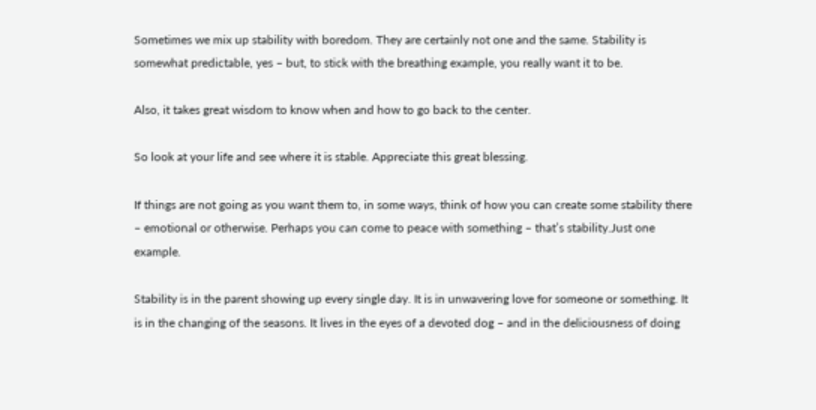Sometimes we mix up stability with boredom. They are certainly not one and the same. Stability is somewhat predictable, yes – but, to stick with the breathing example, you really want it to be.

Also, it takes great wisdom to know when and how to go back to the center.

So look at your life and see where it is stable. Appreciate this great blessing.

If things are not going as you want them to, in some ways, think of how you can create some stability there – emotional or otherwise. Perhaps you can come to peace with something – that’s stability.Just one example.

Stability is in the parent showing up every single day. It is in unwavering love for someone or something. It is in the changing of the seasons. It lives in the eyes of a devoted dog – and in the deliciousness of doing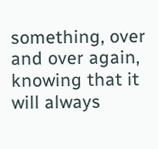something, over and over again, knowing that it will always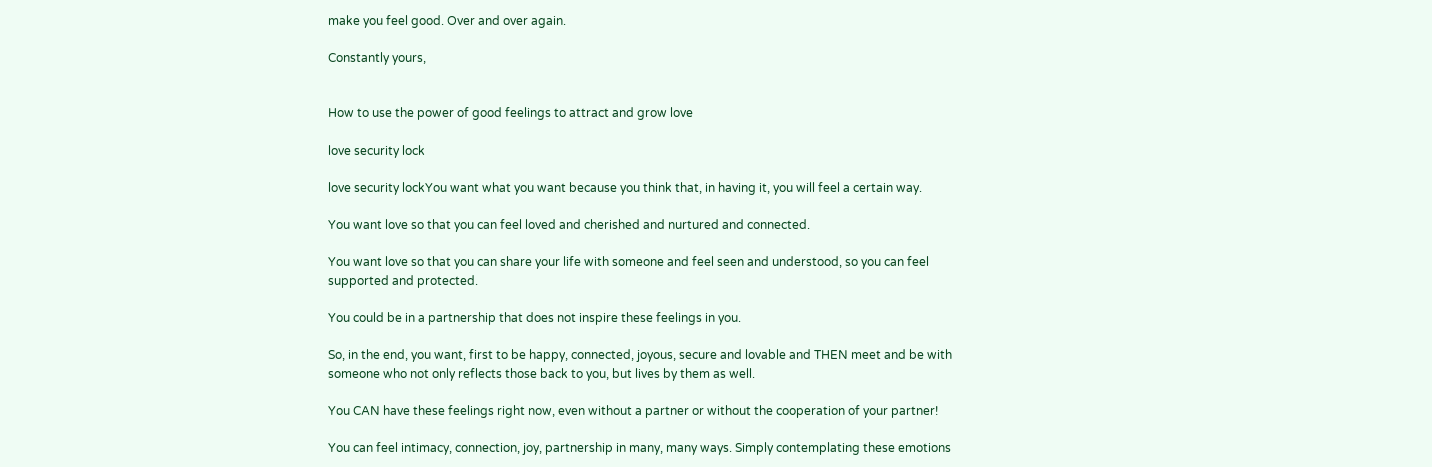make you feel good. Over and over again.

Constantly yours,


How to use the power of good feelings to attract and grow love

love security lock

love security lockYou want what you want because you think that, in having it, you will feel a certain way.

You want love so that you can feel loved and cherished and nurtured and connected.

You want love so that you can share your life with someone and feel seen and understood, so you can feel supported and protected.

You could be in a partnership that does not inspire these feelings in you.

So, in the end, you want, first to be happy, connected, joyous, secure and lovable and THEN meet and be with someone who not only reflects those back to you, but lives by them as well.

You CAN have these feelings right now, even without a partner or without the cooperation of your partner!

You can feel intimacy, connection, joy, partnership in many, many ways. Simply contemplating these emotions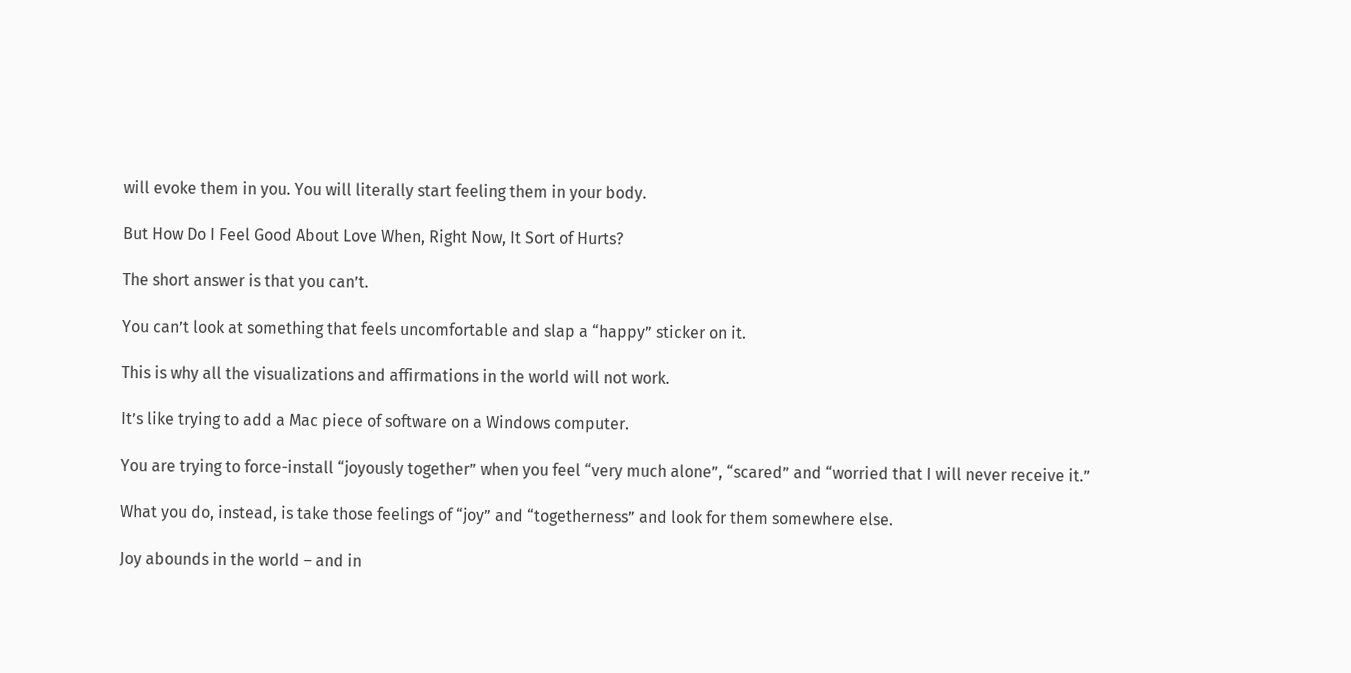will evoke them in you. You will literally start feeling them in your body.

But How Do I Feel Good About Love When, Right Now, It Sort of Hurts?

The short answer is that you can’t.

You can’t look at something that feels uncomfortable and slap a “happy” sticker on it.

This is why all the visualizations and affirmations in the world will not work.

It’s like trying to add a Mac piece of software on a Windows computer.

You are trying to force-install “joyously together” when you feel “very much alone”, “scared” and “worried that I will never receive it.”

What you do, instead, is take those feelings of “joy” and “togetherness” and look for them somewhere else.

Joy abounds in the world – and in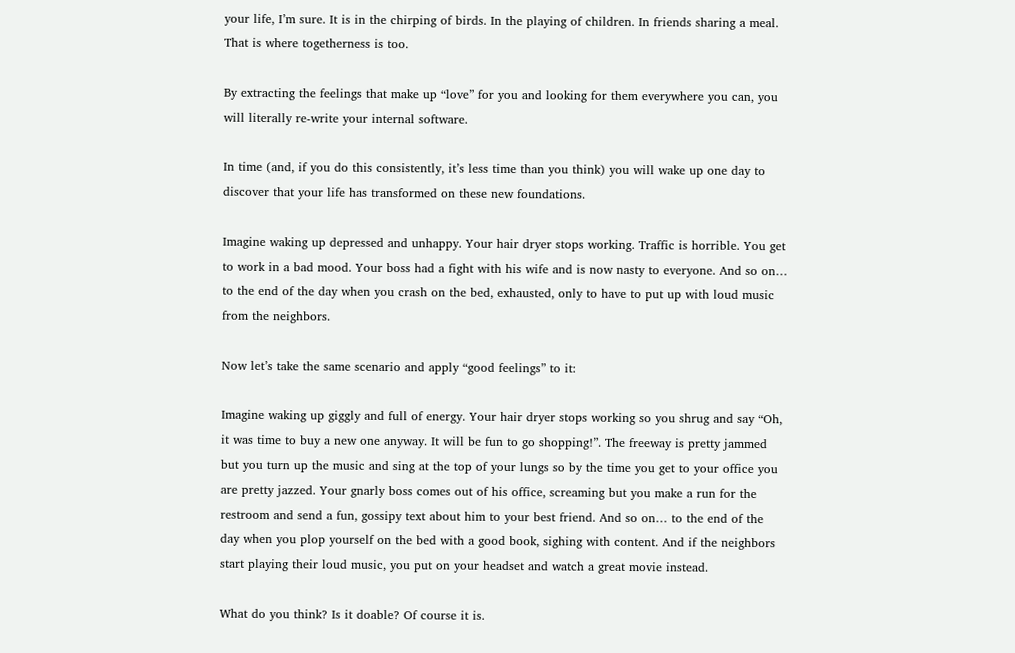your life, I’m sure. It is in the chirping of birds. In the playing of children. In friends sharing a meal. That is where togetherness is too.

By extracting the feelings that make up “love” for you and looking for them everywhere you can, you will literally re-write your internal software.

In time (and, if you do this consistently, it’s less time than you think) you will wake up one day to discover that your life has transformed on these new foundations.

Imagine waking up depressed and unhappy. Your hair dryer stops working. Traffic is horrible. You get to work in a bad mood. Your boss had a fight with his wife and is now nasty to everyone. And so on… to the end of the day when you crash on the bed, exhausted, only to have to put up with loud music from the neighbors.

Now let’s take the same scenario and apply “good feelings” to it:

Imagine waking up giggly and full of energy. Your hair dryer stops working so you shrug and say “Oh, it was time to buy a new one anyway. It will be fun to go shopping!”. The freeway is pretty jammed but you turn up the music and sing at the top of your lungs so by the time you get to your office you are pretty jazzed. Your gnarly boss comes out of his office, screaming but you make a run for the restroom and send a fun, gossipy text about him to your best friend. And so on… to the end of the day when you plop yourself on the bed with a good book, sighing with content. And if the neighbors start playing their loud music, you put on your headset and watch a great movie instead.

What do you think? Is it doable? Of course it is.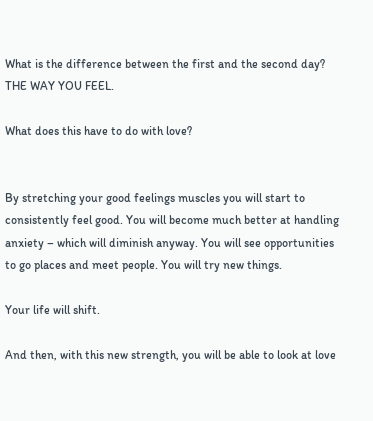What is the difference between the first and the second day? THE WAY YOU FEEL.

What does this have to do with love?


By stretching your good feelings muscles you will start to consistently feel good. You will become much better at handling anxiety – which will diminish anyway. You will see opportunities to go places and meet people. You will try new things.

Your life will shift.

And then, with this new strength, you will be able to look at love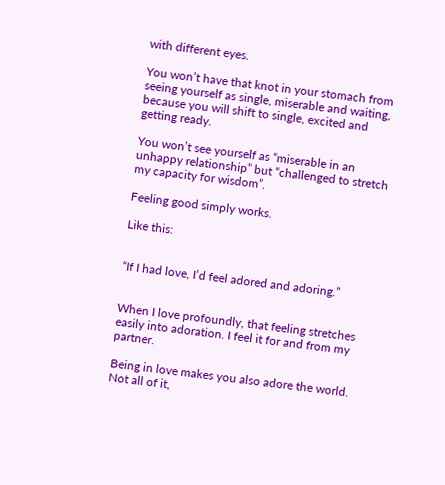with different eyes.

You won’t have that knot in your stomach from seeing yourself as single, miserable and waiting, because you will shift to single, excited and getting ready.

You won’t see yourself as “miserable in an unhappy relationship” but “challenged to stretch my capacity for wisdom”.

Feeling good simply works.

Like this:


“If I had love, I’d feel adored and adoring.”


When I love profoundly, that feeling stretches easily into adoration. I feel it for and from my partner.

Being in love makes you also adore the world. Not all of it,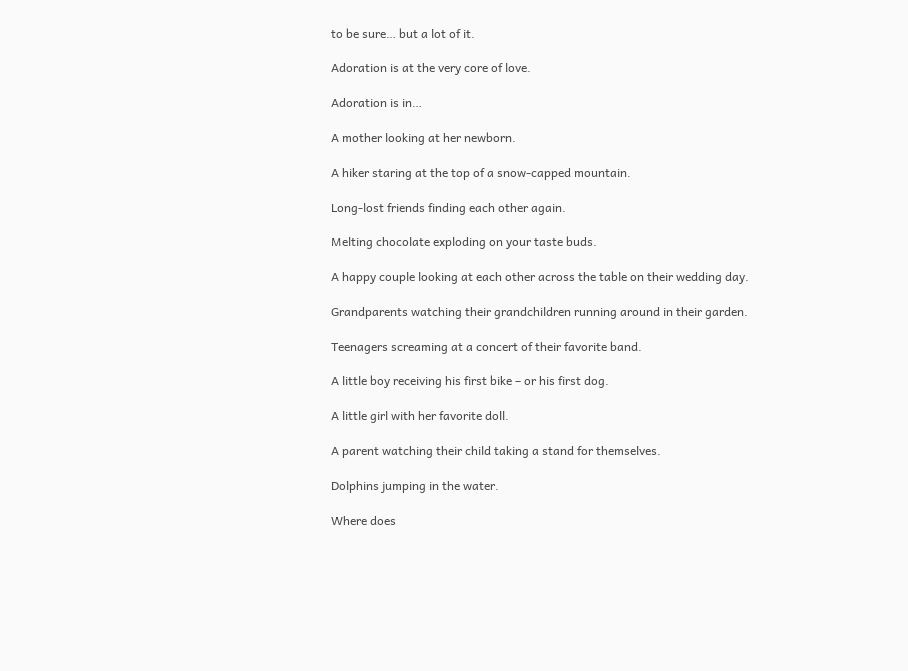to be sure… but a lot of it.

Adoration is at the very core of love.

Adoration is in…

A mother looking at her newborn.

A hiker staring at the top of a snow-capped mountain.

Long-lost friends finding each other again.

Melting chocolate exploding on your taste buds.

A happy couple looking at each other across the table on their wedding day.

Grandparents watching their grandchildren running around in their garden.

Teenagers screaming at a concert of their favorite band.

A little boy receiving his first bike – or his first dog.

A little girl with her favorite doll.

A parent watching their child taking a stand for themselves.

Dolphins jumping in the water.

Where does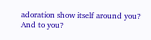adoration show itself around you? And to you?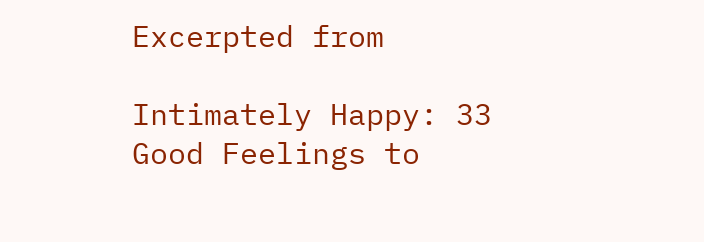Excerpted from

Intimately Happy: 33 Good Feelings to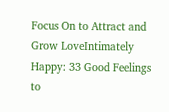Focus On to Attract and Grow LoveIntimately Happy: 33 Good Feelings to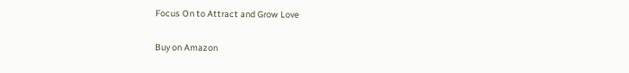Focus On to Attract and Grow Love

Buy on Amazon